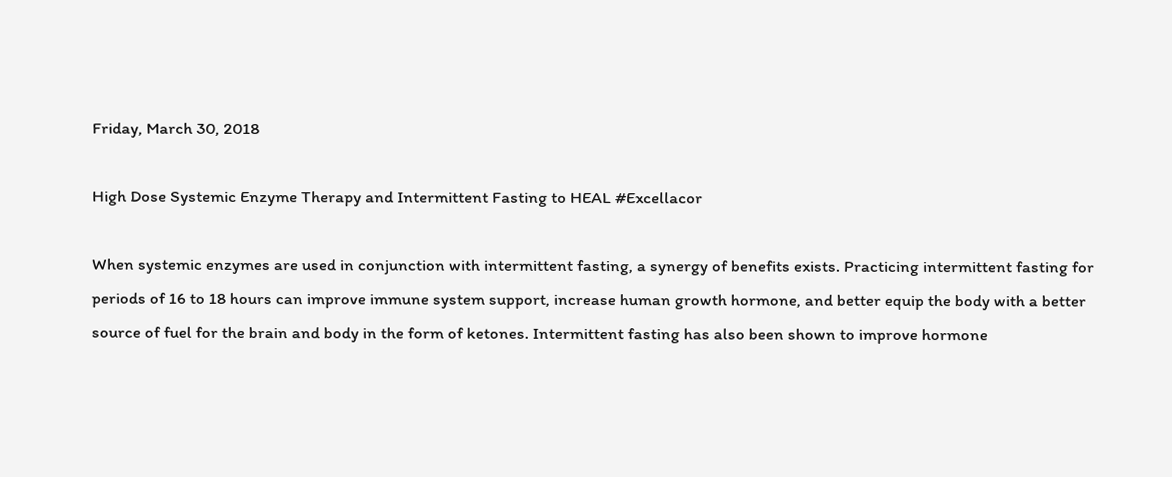Friday, March 30, 2018

High Dose Systemic Enzyme Therapy and Intermittent Fasting to HEAL #Excellacor

When systemic enzymes are used in conjunction with intermittent fasting, a synergy of benefits exists. Practicing intermittent fasting for periods of 16 to 18 hours can improve immune system support, increase human growth hormone, and better equip the body with a better source of fuel for the brain and body in the form of ketones. Intermittent fasting has also been shown to improve hormone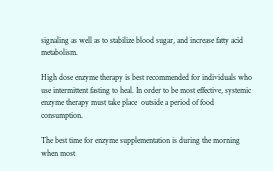signaling as well as to stabilize blood sugar, and increase fatty acid metabolism.

High dose enzyme therapy is best recommended for individuals who use intermittent fasting to heal. In order to be most effective, systemic enzyme therapy must take place  outside a period of food consumption.

The best time for enzyme supplementation is during the morning when most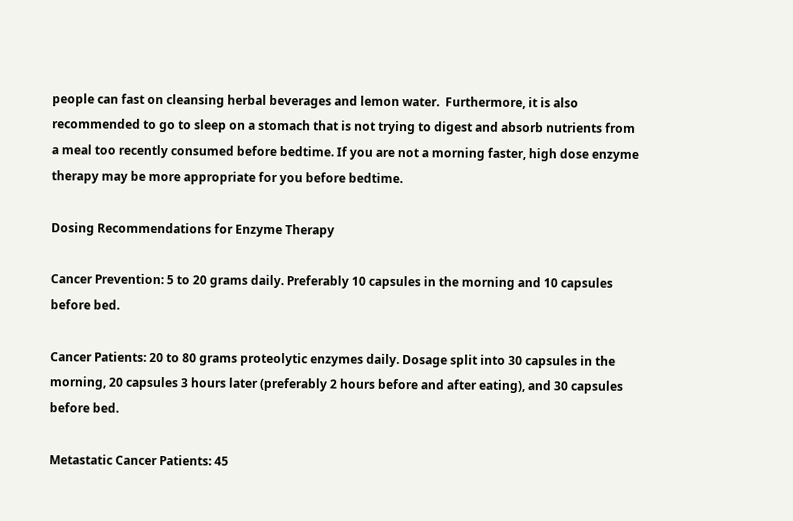people can fast on cleansing herbal beverages and lemon water.  Furthermore, it is also recommended to go to sleep on a stomach that is not trying to digest and absorb nutrients from a meal too recently consumed before bedtime. If you are not a morning faster, high dose enzyme therapy may be more appropriate for you before bedtime.

Dosing Recommendations for Enzyme Therapy

Cancer Prevention: 5 to 20 grams daily. Preferably 10 capsules in the morning and 10 capsules before bed.

Cancer Patients: 20 to 80 grams proteolytic enzymes daily. Dosage split into 30 capsules in the morning, 20 capsules 3 hours later (preferably 2 hours before and after eating), and 30 capsules before bed.

Metastatic Cancer Patients: 45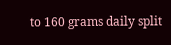to 160 grams daily split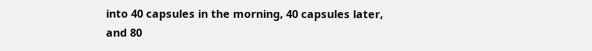into 40 capsules in the morning, 40 capsules later, and 80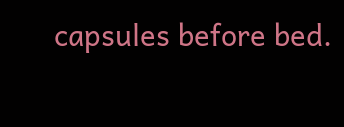capsules before bed.